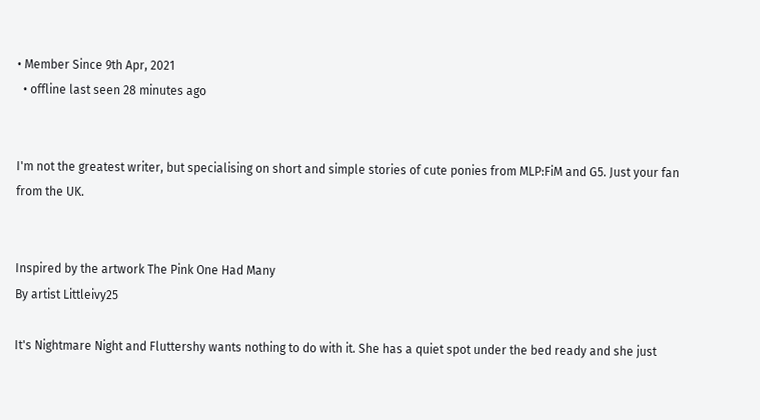• Member Since 9th Apr, 2021
  • offline last seen 28 minutes ago


I'm not the greatest writer, but specialising on short and simple stories of cute ponies from MLP:FiM and G5. Just your fan from the UK.


Inspired by the artwork The Pink One Had Many
By artist Littleivy25

It's Nightmare Night and Fluttershy wants nothing to do with it. She has a quiet spot under the bed ready and she just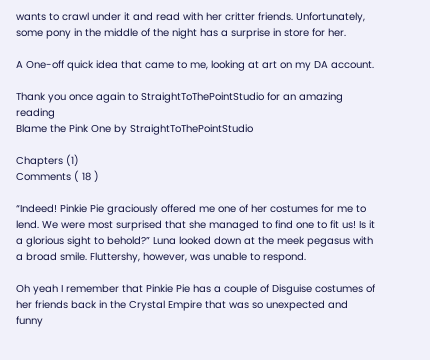wants to crawl under it and read with her critter friends. Unfortunately, some pony in the middle of the night has a surprise in store for her.

A One-off quick idea that came to me, looking at art on my DA account.

Thank you once again to StraightToThePointStudio for an amazing reading
Blame the Pink One by StraightToThePointStudio

Chapters (1)
Comments ( 18 )

“Indeed! Pinkie Pie graciously offered me one of her costumes for me to lend. We were most surprised that she managed to find one to fit us! Is it a glorious sight to behold?” Luna looked down at the meek pegasus with a broad smile. Fluttershy, however, was unable to respond.

Oh yeah I remember that Pinkie Pie has a couple of Disguise costumes of her friends back in the Crystal Empire that was so unexpected and funny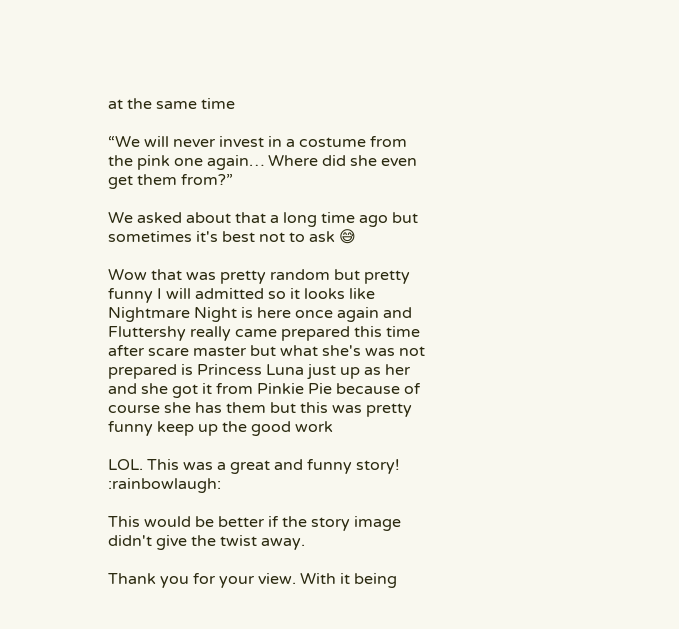at the same time

“We will never invest in a costume from the pink one again… Where did she even get them from?”

We asked about that a long time ago but sometimes it's best not to ask 😅

Wow that was pretty random but pretty funny I will admitted so it looks like Nightmare Night is here once again and Fluttershy really came prepared this time after scare master but what she's was not prepared is Princess Luna just up as her and she got it from Pinkie Pie because of course she has them but this was pretty funny keep up the good work

LOL. This was a great and funny story! :rainbowlaugh:

This would be better if the story image didn't give the twist away.

Thank you for your view. With it being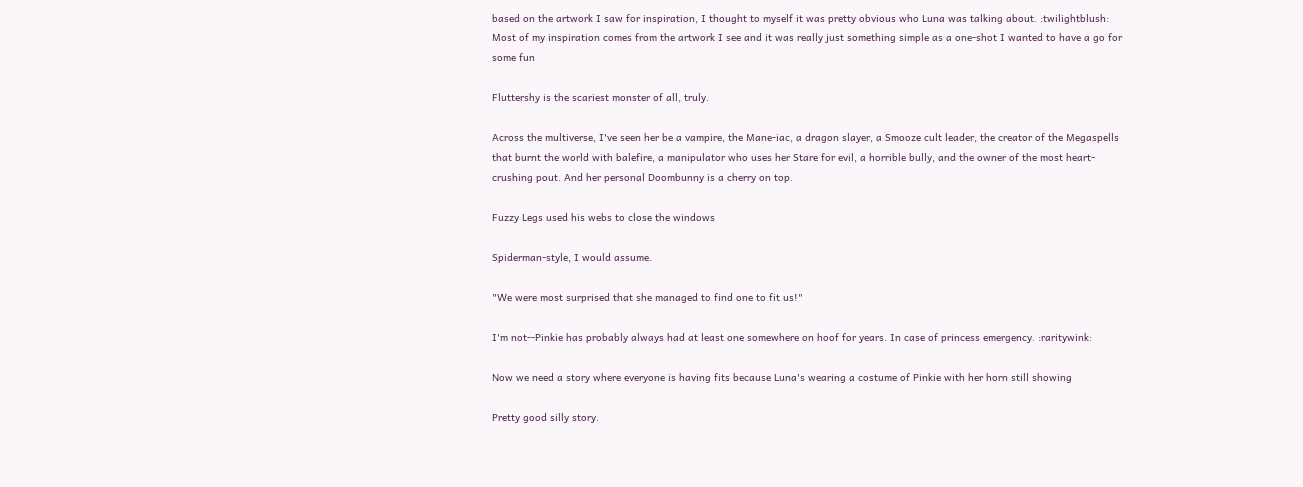based on the artwork I saw for inspiration, I thought to myself it was pretty obvious who Luna was talking about. :twilightblush: Most of my inspiration comes from the artwork I see and it was really just something simple as a one-shot I wanted to have a go for some fun

Fluttershy is the scariest monster of all, truly.

Across the multiverse, I've seen her be a vampire, the Mane-iac, a dragon slayer, a Smooze cult leader, the creator of the Megaspells that burnt the world with balefire, a manipulator who uses her Stare for evil, a horrible bully, and the owner of the most heart-crushing pout. And her personal Doombunny is a cherry on top.

Fuzzy Legs used his webs to close the windows

Spiderman-style, I would assume.

"We were most surprised that she managed to find one to fit us!"

I'm not--Pinkie has probably always had at least one somewhere on hoof for years. In case of princess emergency. :raritywink:

Now we need a story where everyone is having fits because Luna's wearing a costume of Pinkie with her horn still showing

Pretty good silly story.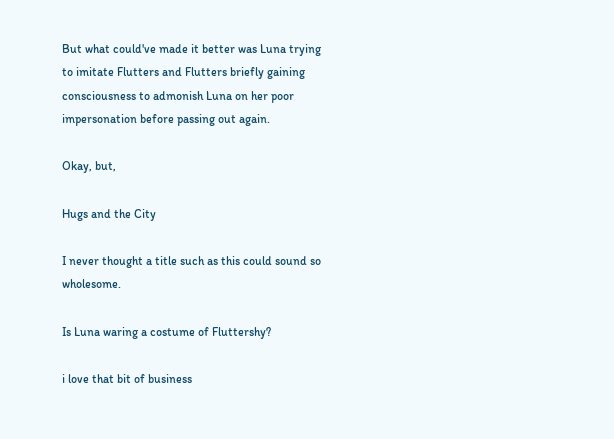But what could've made it better was Luna trying to imitate Flutters and Flutters briefly gaining consciousness to admonish Luna on her poor impersonation before passing out again.

Okay, but,

Hugs and the City

I never thought a title such as this could sound so wholesome.

Is Luna waring a costume of Fluttershy?

i love that bit of business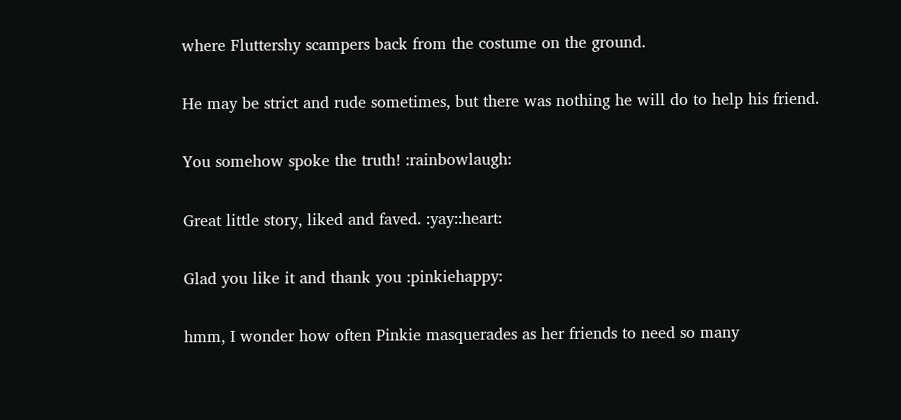where Fluttershy scampers back from the costume on the ground.

He may be strict and rude sometimes, but there was nothing he will do to help his friend.

You somehow spoke the truth! :rainbowlaugh:

Great little story, liked and faved. :yay::heart:

Glad you like it and thank you :pinkiehappy:

hmm, I wonder how often Pinkie masquerades as her friends to need so many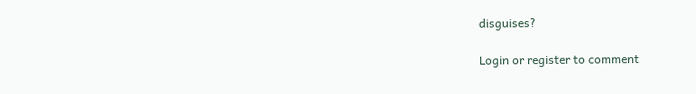disguises?

Login or register to comment